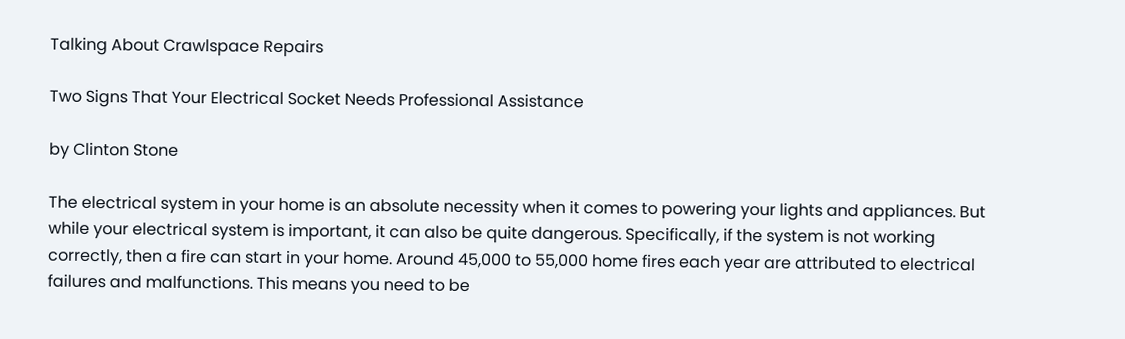Talking About Crawlspace Repairs

Two Signs That Your Electrical Socket Needs Professional Assistance

by Clinton Stone

The electrical system in your home is an absolute necessity when it comes to powering your lights and appliances. But while your electrical system is important, it can also be quite dangerous. Specifically, if the system is not working correctly, then a fire can start in your home. Around 45,000 to 55,000 home fires each year are attributed to electrical failures and malfunctions. This means you need to be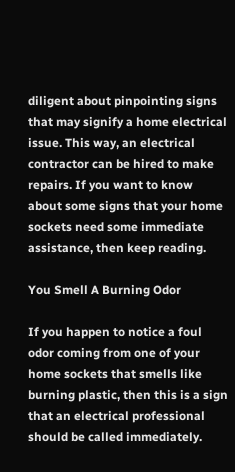diligent about pinpointing signs that may signify a home electrical issue. This way, an electrical contractor can be hired to make repairs. If you want to know about some signs that your home sockets need some immediate assistance, then keep reading.

You Smell A Burning Odor

If you happen to notice a foul odor coming from one of your home sockets that smells like burning plastic, then this is a sign that an electrical professional should be called immediately.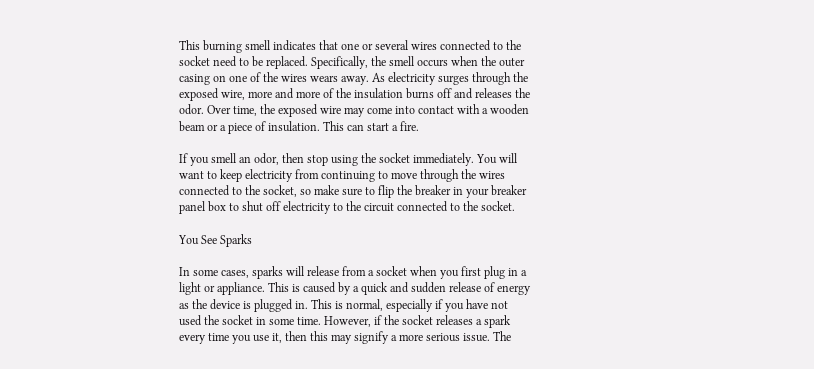This burning smell indicates that one or several wires connected to the socket need to be replaced. Specifically, the smell occurs when the outer casing on one of the wires wears away. As electricity surges through the exposed wire, more and more of the insulation burns off and releases the odor. Over time, the exposed wire may come into contact with a wooden beam or a piece of insulation. This can start a fire.

If you smell an odor, then stop using the socket immediately. You will want to keep electricity from continuing to move through the wires connected to the socket, so make sure to flip the breaker in your breaker panel box to shut off electricity to the circuit connected to the socket.

You See Sparks

In some cases, sparks will release from a socket when you first plug in a light or appliance. This is caused by a quick and sudden release of energy as the device is plugged in. This is normal, especially if you have not used the socket in some time. However, if the socket releases a spark every time you use it, then this may signify a more serious issue. The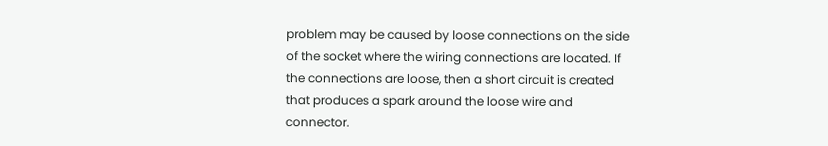problem may be caused by loose connections on the side of the socket where the wiring connections are located. If the connections are loose, then a short circuit is created that produces a spark around the loose wire and connector.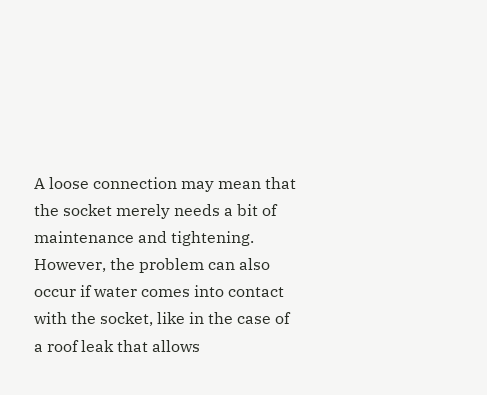A loose connection may mean that the socket merely needs a bit of maintenance and tightening. However, the problem can also occur if water comes into contact with the socket, like in the case of a roof leak that allows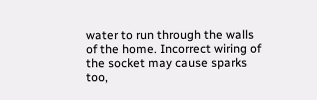water to run through the walls of the home. Incorrect wiring of the socket may cause sparks too,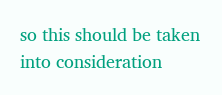so this should be taken into consideration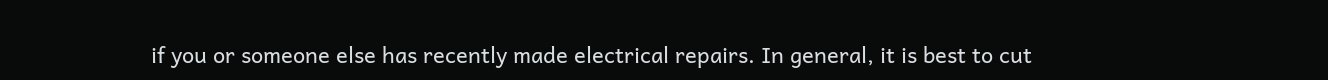if you or someone else has recently made electrical repairs. In general, it is best to cut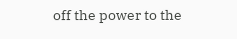off the power to the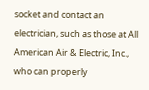socket and contact an electrician, such as those at All American Air & Electric, Inc., who can properly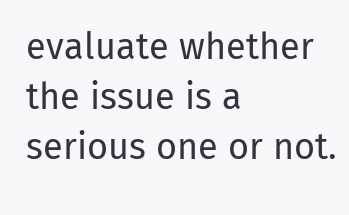evaluate whether the issue is a serious one or not.